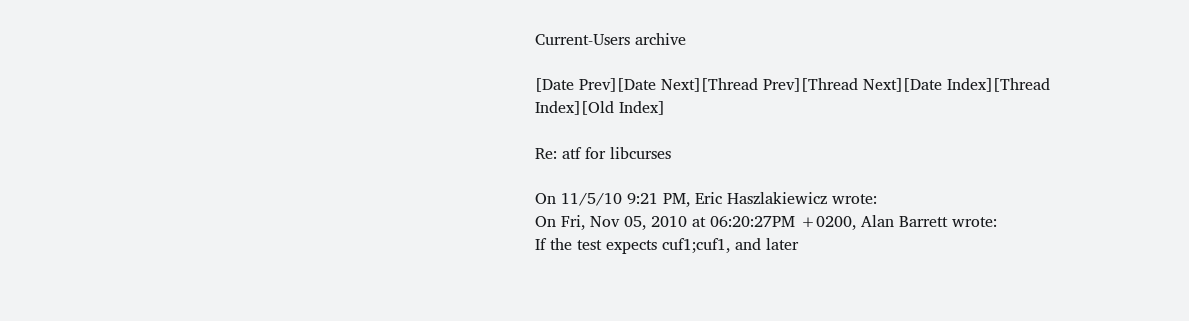Current-Users archive

[Date Prev][Date Next][Thread Prev][Thread Next][Date Index][Thread Index][Old Index]

Re: atf for libcurses

On 11/5/10 9:21 PM, Eric Haszlakiewicz wrote:
On Fri, Nov 05, 2010 at 06:20:27PM +0200, Alan Barrett wrote:
If the test expects cuf1;cuf1, and later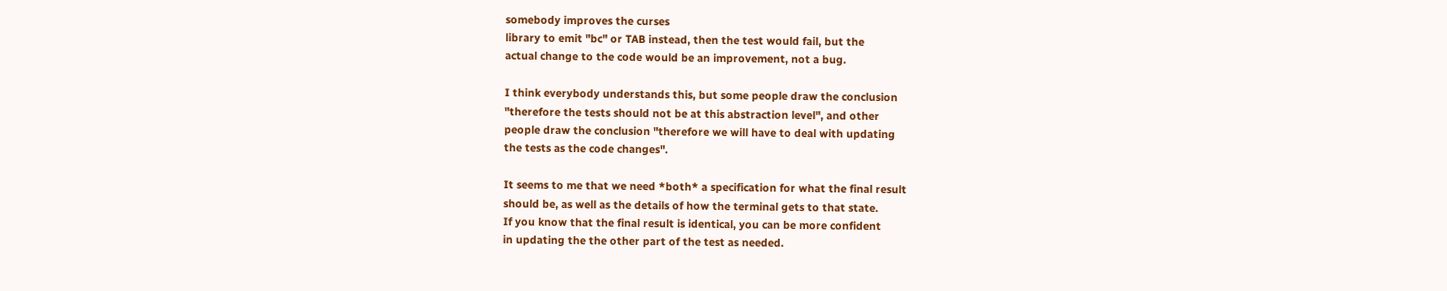somebody improves the curses
library to emit "bc" or TAB instead, then the test would fail, but the
actual change to the code would be an improvement, not a bug.

I think everybody understands this, but some people draw the conclusion
"therefore the tests should not be at this abstraction level", and other
people draw the conclusion "therefore we will have to deal with updating
the tests as the code changes".

It seems to me that we need *both* a specification for what the final result
should be, as well as the details of how the terminal gets to that state.
If you know that the final result is identical, you can be more confident
in updating the the other part of the test as needed.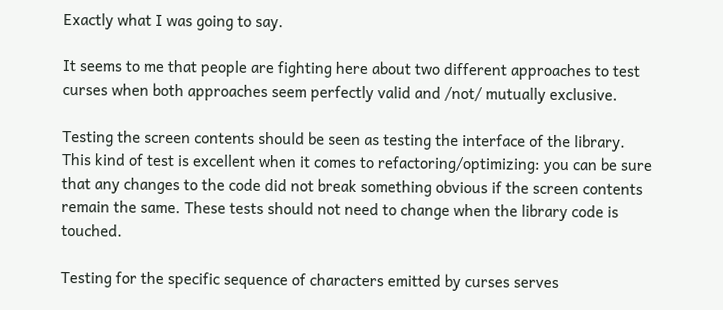Exactly what I was going to say.

It seems to me that people are fighting here about two different approaches to test curses when both approaches seem perfectly valid and /not/ mutually exclusive.

Testing the screen contents should be seen as testing the interface of the library. This kind of test is excellent when it comes to refactoring/optimizing: you can be sure that any changes to the code did not break something obvious if the screen contents remain the same. These tests should not need to change when the library code is touched.

Testing for the specific sequence of characters emitted by curses serves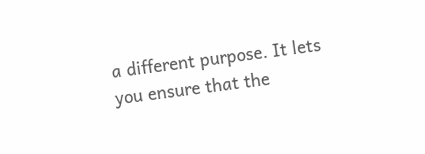a different purpose. It lets you ensure that the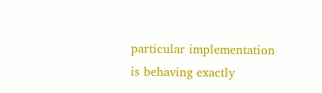particular implementation is behaving exactly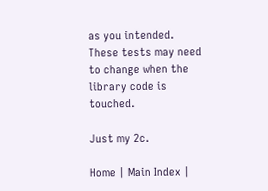as you intended. These tests may need to change when the library code is touched.

Just my 2c.

Home | Main Index |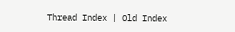Thread Index | Old Index